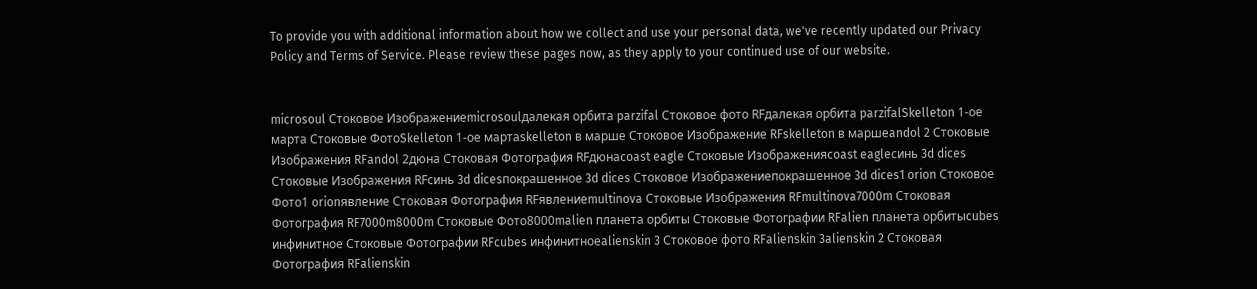To provide you with additional information about how we collect and use your personal data, we've recently updated our Privacy Policy and Terms of Service. Please review these pages now, as they apply to your continued use of our website.


microsoul Стоковое Изображениеmicrosoulдалекая орбита parzifal Стоковое фото RFдалекая орбита parzifalSkelleton 1-ое марта Стоковые ФотоSkelleton 1-ое мартаskelleton в марше Стоковое Изображение RFskelleton в маршеandol 2 Стоковые Изображения RFandol 2дюна Стоковая Фотография RFдюнаcoast eagle Стоковые Изображенияcoast eagleсинь 3d dices Стоковые Изображения RFсинь 3d dicesпокрашенное 3d dices Стоковое Изображениепокрашенное 3d dices1 orion Стоковое Фото1 orionявление Стоковая Фотография RFявлениеmultinova Стоковые Изображения RFmultinova7000m Стоковая Фотография RF7000m8000m Стоковые Фото8000malien планета орбиты Стоковые Фотографии RFalien планета орбитыcubes инфинитное Стоковые Фотографии RFcubes инфинитноеalienskin 3 Стоковое фото RFalienskin 3alienskin 2 Стоковая Фотография RFalienskin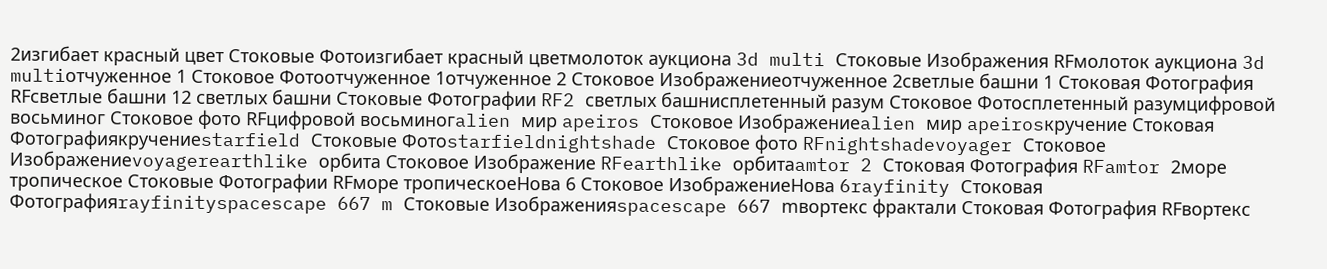2изгибает красный цвет Стоковые Фотоизгибает красный цветмолоток аукциона 3d multi Стоковые Изображения RFмолоток аукциона 3d multiотчуженное 1 Стоковое Фотоотчуженное 1отчуженное 2 Стоковое Изображениеотчуженное 2светлые башни 1 Стоковая Фотография RFсветлые башни 12 светлых башни Стоковые Фотографии RF2 светлых башнисплетенный разум Стоковое Фотосплетенный разумцифровой восьминог Стоковое фото RFцифровой восьминогalien мир apeiros Стоковое Изображениеalien мир apeirosкручение Стоковая Фотографиякручениеstarfield Стоковые Фотоstarfieldnightshade Стоковое фото RFnightshadevoyager Стоковое Изображениеvoyagerearthlike орбита Стоковое Изображение RFearthlike орбитаamtor 2 Стоковая Фотография RFamtor 2море тропическое Стоковые Фотографии RFморе тропическоеНова 6 Стоковое ИзображениеНова 6rayfinity Стоковая Фотографияrayfinityspacescape 667 m Стоковые Изображенияspacescape 667 mвортекс фрактали Стоковая Фотография RFвортекс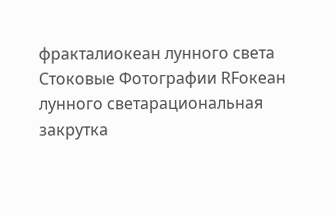фракталиокеан лунного света Стоковые Фотографии RFокеан лунного светарациональная закрутка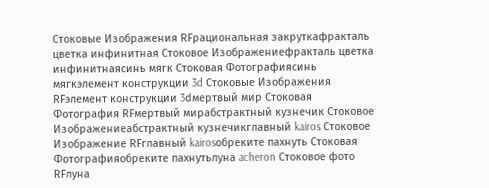Стоковые Изображения RFрациональная закруткафракталь цветка инфинитная Стоковое Изображениефракталь цветка инфинитнаясинь мягк Стоковая Фотографиясинь мягкэлемент конструкции 3d Стоковые Изображения RFэлемент конструкции 3dмертвый мир Стоковая Фотография RFмертвый мирабстрактный кузнечик Стоковое Изображениеабстрактный кузнечикглавный kairos Стоковое Изображение RFглавный kairosобреките пахнуть Стоковая Фотографияобреките пахнутьлуна acheron Стоковое фото RFлуна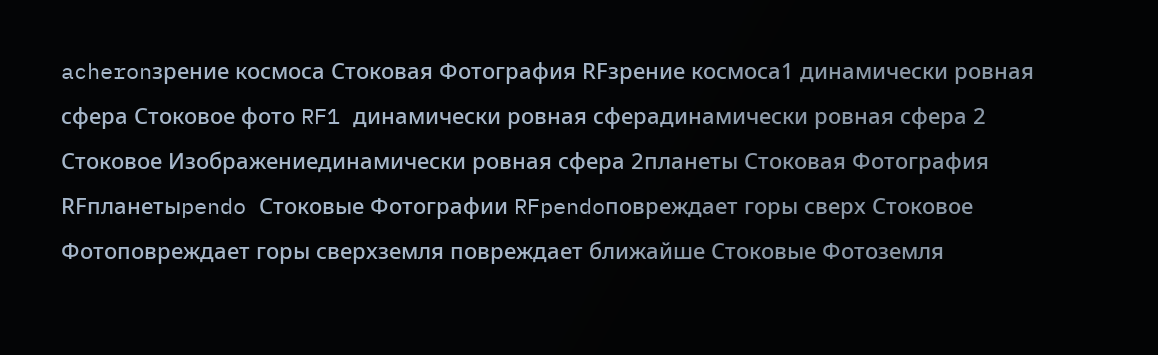acheronзрение космоса Стоковая Фотография RFзрение космоса1 динамически ровная сфера Стоковое фото RF1 динамически ровная сферадинамически ровная сфера 2 Стоковое Изображениединамически ровная сфера 2планеты Стоковая Фотография RFпланетыpendo Стоковые Фотографии RFpendoповреждает горы сверх Стоковое Фотоповреждает горы сверхземля повреждает ближайше Стоковые Фотоземля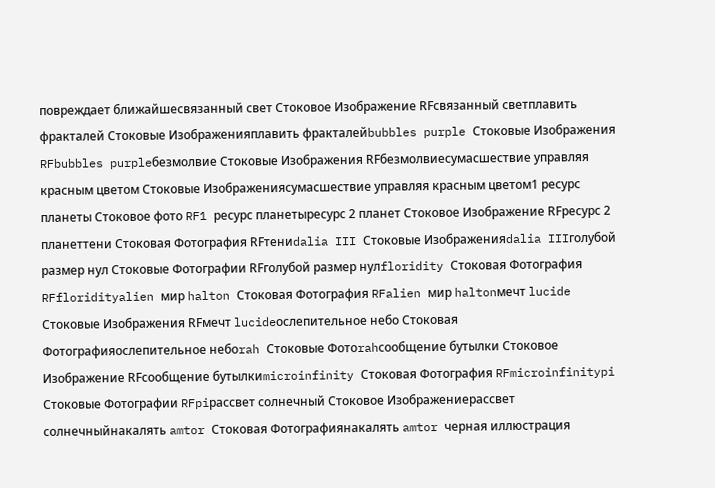повреждает ближайшесвязанный свет Стоковое Изображение RFсвязанный светплавить фракталей Стоковые Изображенияплавить фракталейbubbles purple Стоковые Изображения RFbubbles purpleбезмолвие Стоковые Изображения RFбезмолвиесумасшествие управляя красным цветом Стоковые Изображениясумасшествие управляя красным цветом1 ресурс планеты Стоковое фото RF1 ресурс планетыресурс 2 планет Стоковое Изображение RFресурс 2 планеттени Стоковая Фотография RFтениdalia III Стоковые Изображенияdalia IIIголубой размер нул Стоковые Фотографии RFголубой размер нулfloridity Стоковая Фотография RFfloridityalien мир halton Стоковая Фотография RFalien мир haltonмечт lucide Стоковые Изображения RFмечт lucideослепительное небо Стоковая Фотографияослепительное небоrah Стоковые Фотоrahсообщение бутылки Стоковое Изображение RFсообщение бутылкиmicroinfinity Стоковая Фотография RFmicroinfinitypi Стоковые Фотографии RFpiрассвет солнечный Стоковое Изображениерассвет солнечныйнакалять amtor Стоковая Фотографиянакалять amtor черная иллюстрация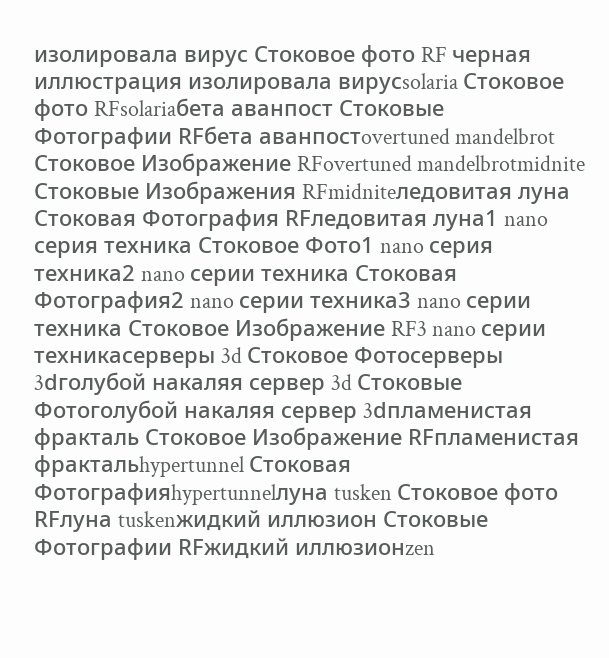изолировала вирус Стоковое фото RF черная иллюстрация изолировала вирусsolaria Стоковое фото RFsolariaбета аванпост Стоковые Фотографии RFбета аванпостovertuned mandelbrot Стоковое Изображение RFovertuned mandelbrotmidnite Стоковые Изображения RFmidniteледовитая луна Стоковая Фотография RFледовитая луна1 nano серия техника Стоковое Фото1 nano серия техника2 nano серии техника Стоковая Фотография2 nano серии техника3 nano серии техника Стоковое Изображение RF3 nano серии техникасерверы 3d Стоковое Фотосерверы 3dголубой накаляя сервер 3d Стоковые Фотоголубой накаляя сервер 3dпламенистая фракталь Стоковое Изображение RFпламенистая фрактальhypertunnel Стоковая Фотографияhypertunnelлуна tusken Стоковое фото RFлуна tuskenжидкий иллюзион Стоковые Фотографии RFжидкий иллюзионzen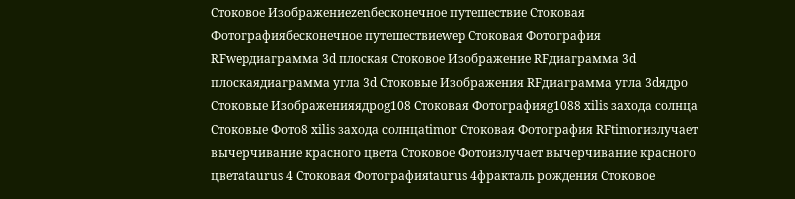Стоковое Изображениеzenбесконечное путешествие Стоковая Фотографиябесконечное путешествиеwep Стоковая Фотография RFwepдиаграмма 3d плоская Стоковое Изображение RFдиаграмма 3d плоскаядиаграмма угла 3d Стоковые Изображения RFдиаграмма угла 3dядро Стоковые Изображенияядроg108 Стоковая Фотографияg1088 xilis захода солнца Стоковые Фото8 xilis захода солнцаtimor Стоковая Фотография RFtimorизлучает вычерчивание красного цвета Стоковое Фотоизлучает вычерчивание красного цветаtaurus 4 Стоковая Фотографияtaurus 4фракталь рождения Стоковое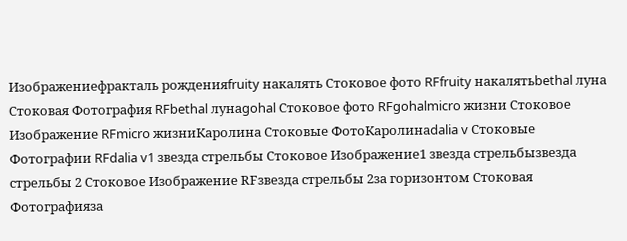Изображениефракталь рожденияfruity накалять Стоковое фото RFfruity накалятьbethal луна Стоковая Фотография RFbethal лунаgohal Стоковое фото RFgohalmicro жизни Стоковое Изображение RFmicro жизниКаролина Стоковые ФотоКаролинаdalia v Стоковые Фотографии RFdalia v1 звезда стрельбы Стоковое Изображение1 звезда стрельбызвезда стрельбы 2 Стоковое Изображение RFзвезда стрельбы 2за горизонтом Стоковая Фотографияза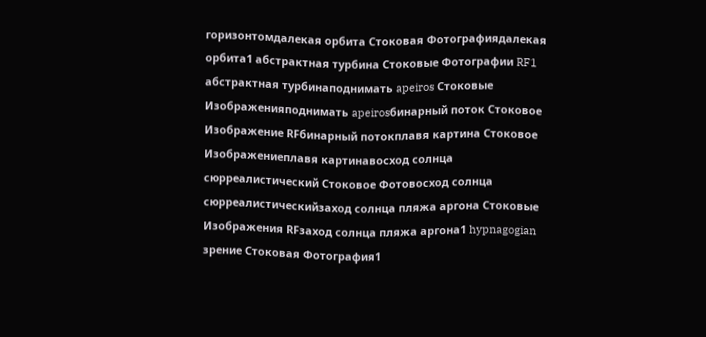горизонтомдалекая орбита Стоковая Фотографиядалекая орбита1 абстрактная турбина Стоковые Фотографии RF1 абстрактная турбинаподнимать apeiros Стоковые Изображенияподнимать apeirosбинарный поток Стоковое Изображение RFбинарный потокплавя картина Стоковое Изображениеплавя картинавосход солнца сюрреалистический Стоковое Фотовосход солнца сюрреалистическийзаход солнца пляжа аргона Стоковые Изображения RFзаход солнца пляжа аргона1 hypnagogian зрение Стоковая Фотография1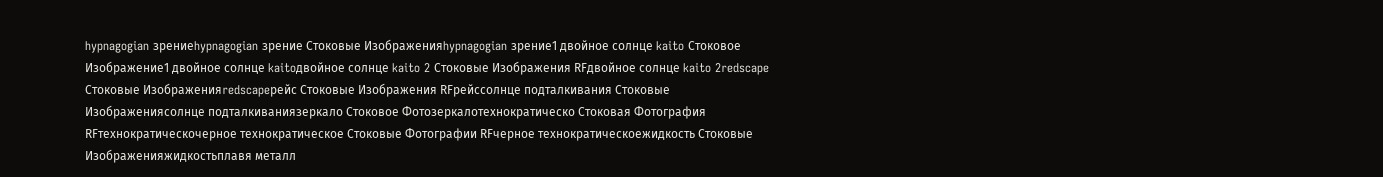hypnagogian зрениеhypnagogian зрение Стоковые Изображенияhypnagogian зрение1 двойное солнце kaito Стоковое Изображение1 двойное солнце kaitoдвойное солнце kaito 2 Стоковые Изображения RFдвойное солнце kaito 2redscape Стоковые Изображенияredscapeрейс Стоковые Изображения RFрейссолнце подталкивания Стоковые Изображениясолнце подталкиваниязеркало Стоковое Фотозеркалотехнократическо Стоковая Фотография RFтехнократическочерное технократическое Стоковые Фотографии RFчерное технократическоежидкость Стоковые Изображенияжидкостьплавя металл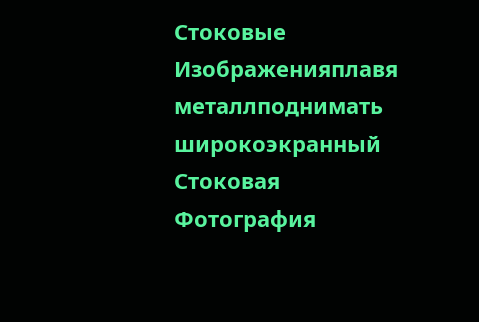Стоковые Изображенияплавя металлподнимать широкоэкранный Стоковая Фотография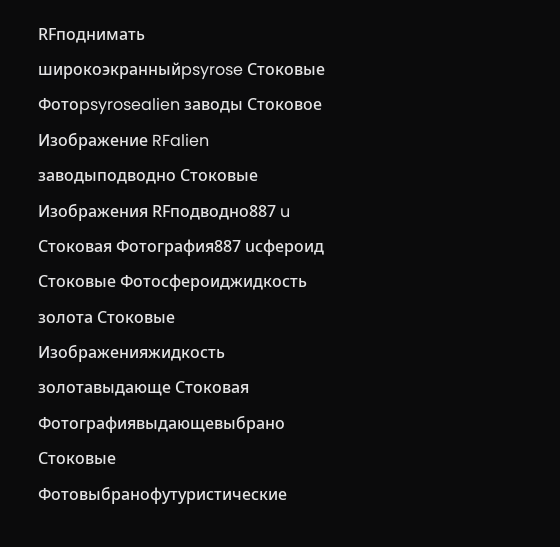RFподнимать широкоэкранныйpsyrose Стоковые Фотоpsyrosealien заводы Стоковое Изображение RFalien заводыподводно Стоковые Изображения RFподводно887 u Стоковая Фотография887 uсфероид Стоковые Фотосфероиджидкость золота Стоковые Изображенияжидкость золотавыдающе Стоковая Фотографиявыдающевыбрано Стоковые Фотовыбранофутуристические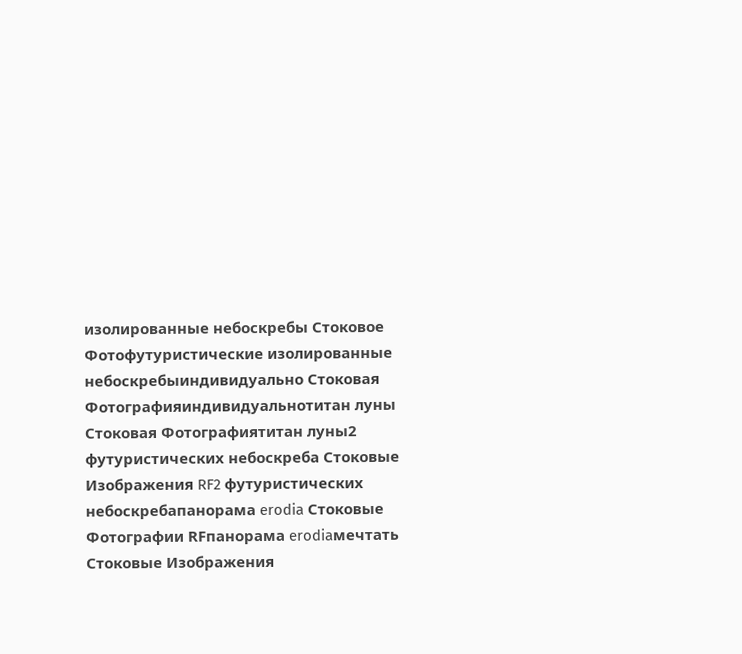изолированные небоскребы Стоковое Фотофутуристические изолированные небоскребыиндивидуально Стоковая Фотографияиндивидуальнотитан луны Стоковая Фотографиятитан луны2 футуристических небоскреба Стоковые Изображения RF2 футуристических небоскребапанорама erodia Стоковые Фотографии RFпанорама erodiaмечтать Стоковые Изображения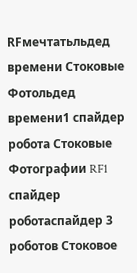RFмечтатьльдед времени Стоковые Фотольдед времени1 спайдер робота Стоковые Фотографии RF1 спайдер роботаспайдер 3 роботов Стоковое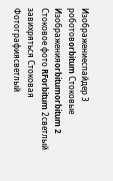Изображениеспайдер 3 роботовorbitum Стоковые Изображенияorbitumorbitum 2 Стоковое фото RForbitum 2светлый завихряться Стоковая Фотографиясветлый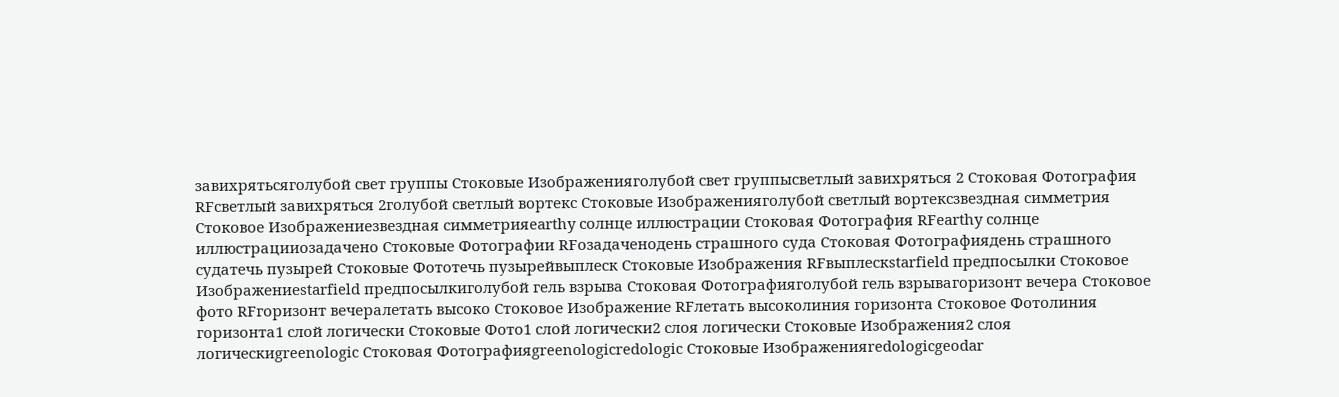завихрятьсяголубой свет группы Стоковые Изображенияголубой свет группысветлый завихряться 2 Стоковая Фотография RFсветлый завихряться 2голубой светлый вортекс Стоковые Изображенияголубой светлый вортексзвездная симметрия Стоковое Изображениезвездная симметрияearthy солнце иллюстрации Стоковая Фотография RFearthy солнце иллюстрацииозадачено Стоковые Фотографии RFозадаченодень страшного суда Стоковая Фотографиядень страшного судатечь пузырей Стоковые Фототечь пузырейвыплеск Стоковые Изображения RFвыплескstarfield предпосылки Стоковое Изображениеstarfield предпосылкиголубой гель взрыва Стоковая Фотографияголубой гель взрывагоризонт вечера Стоковое фото RFгоризонт вечералетать высоко Стоковое Изображение RFлетать высоколиния горизонта Стоковое Фотолиния горизонта1 слой логически Стоковые Фото1 слой логически2 слоя логически Стоковые Изображения2 слоя логическиgreenologic Стоковая Фотографияgreenologicredologic Стоковые Изображенияredologicgeodar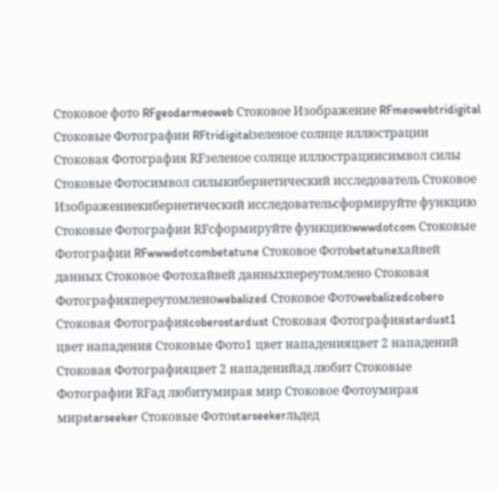Стоковое фото RFgeodarmeoweb Стоковое Изображение RFmeowebtridigital Стоковые Фотографии RFtridigitalзеленое солнце иллюстрации Стоковая Фотография RFзеленое солнце иллюстрациисимвол силы Стоковые Фотосимвол силыкибернетический исследователь Стоковое Изображениекибернетический исследовательсформируйте функцию Стоковые Фотографии RFсформируйте функциюwwwdotcom Стоковые Фотографии RFwwwdotcombetatune Стоковое Фотоbetatuneхайвей данных Стоковое Фотохайвей данныхпереутомлено Стоковая Фотографияпереутомленоwebalized Стоковое Фотоwebalizedcobero Стоковая Фотографияcoberostardust Стоковая Фотографияstardust1 цвет нападения Стоковые Фото1 цвет нападенияцвет 2 нападений Стоковая Фотографияцвет 2 нападенийад любит Стоковые Фотографии RFад любитумирая мир Стоковое Фотоумирая мирstarseeker Стоковые Фотоstarseekerльдед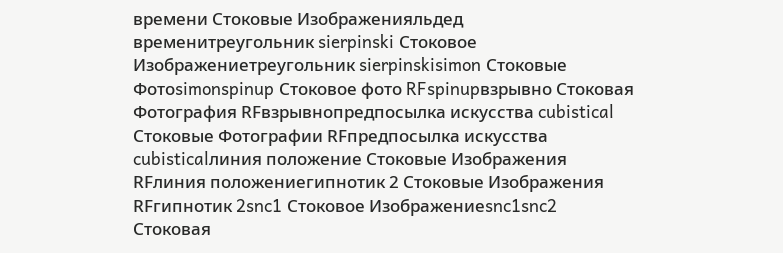времени Стоковые Изображенияльдед временитреугольник sierpinski Стоковое Изображениетреугольник sierpinskisimon Стоковые Фотоsimonspinup Стоковое фото RFspinupвзрывно Стоковая Фотография RFвзрывнопредпосылка искусства cubistical Стоковые Фотографии RFпредпосылка искусства cubisticalлиния положение Стоковые Изображения RFлиния положениегипнотик 2 Стоковые Изображения RFгипнотик 2snc1 Стоковое Изображениеsnc1snc2 Стоковая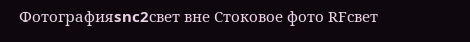Фотографияsnc2свет вне Стоковое фото RFсвет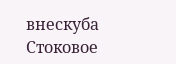внескуба Стоковое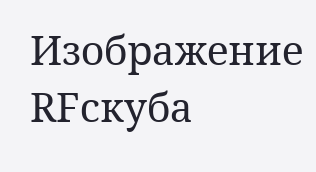Изображение RFскуба